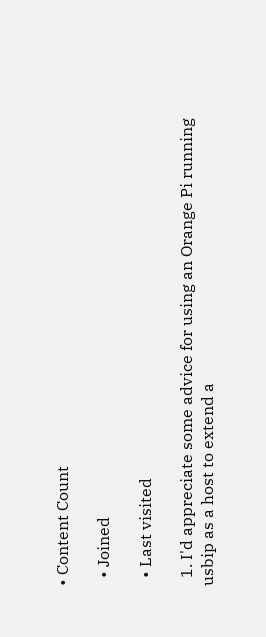• Content Count

  • Joined

  • Last visited

  1. I'd appreciate some advice for using an Orange Pi running usbip as a host to extend a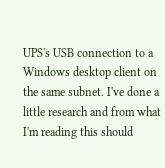UPS's USB connection to a Windows desktop client on the same subnet. I've done a little research and from what I'm reading this should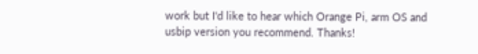work but I'd like to hear which Orange Pi, arm OS and usbip version you recommend. Thanks!